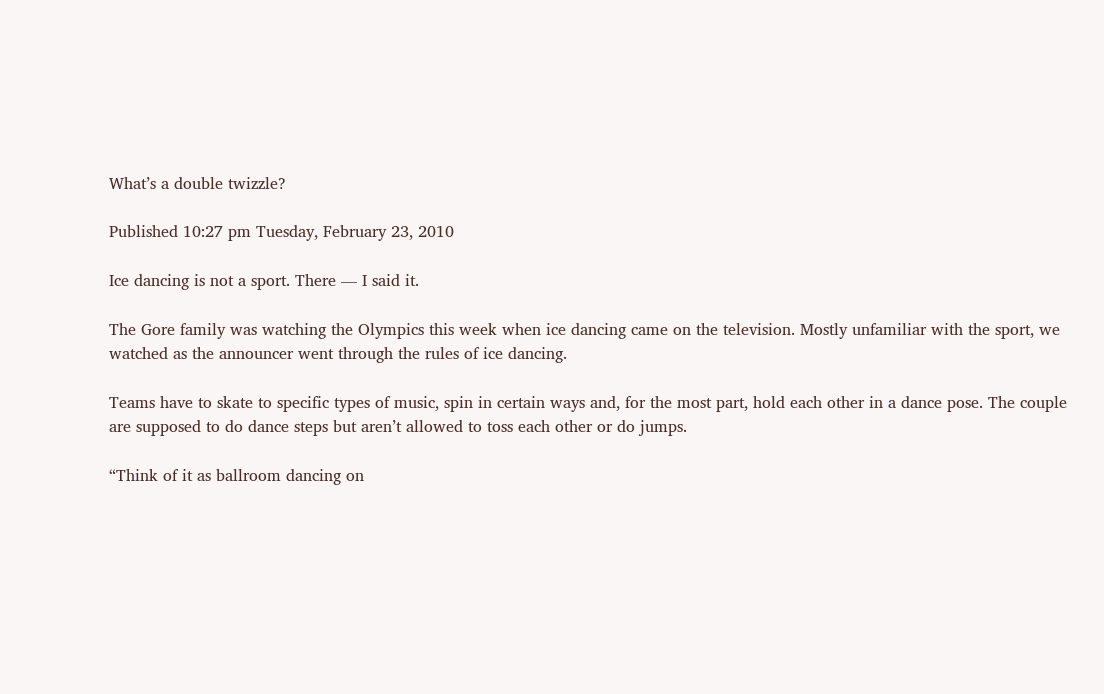What’s a double twizzle?

Published 10:27 pm Tuesday, February 23, 2010

Ice dancing is not a sport. There — I said it.

The Gore family was watching the Olympics this week when ice dancing came on the television. Mostly unfamiliar with the sport, we watched as the announcer went through the rules of ice dancing.

Teams have to skate to specific types of music, spin in certain ways and, for the most part, hold each other in a dance pose. The couple are supposed to do dance steps but aren’t allowed to toss each other or do jumps.

“Think of it as ballroom dancing on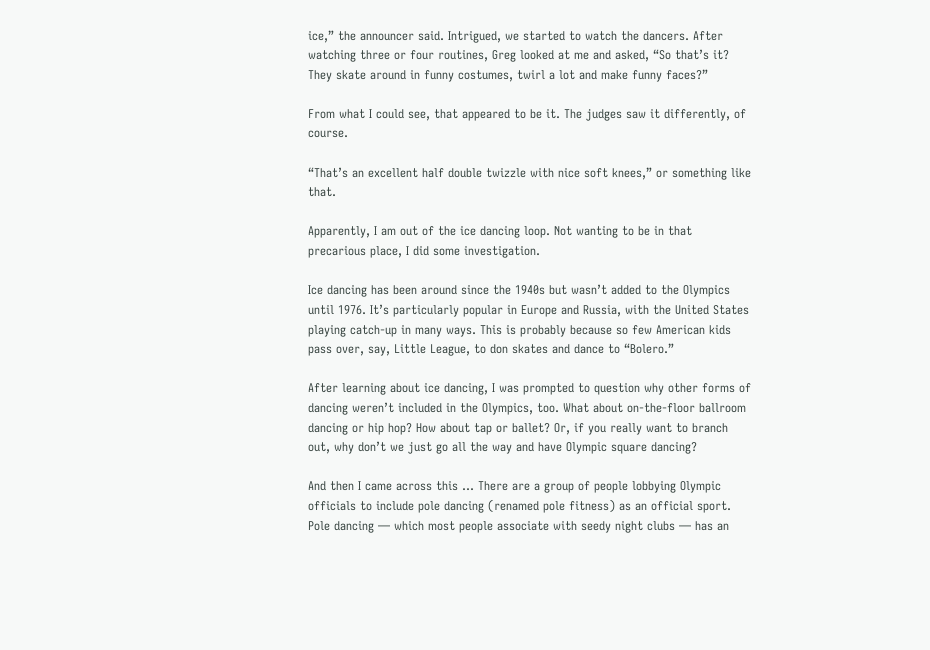ice,” the announcer said. Intrigued, we started to watch the dancers. After watching three or four routines, Greg looked at me and asked, “So that’s it? They skate around in funny costumes, twirl a lot and make funny faces?”

From what I could see, that appeared to be it. The judges saw it differently, of course.

“That’s an excellent half double twizzle with nice soft knees,” or something like that.

Apparently, I am out of the ice dancing loop. Not wanting to be in that precarious place, I did some investigation.

Ice dancing has been around since the 1940s but wasn’t added to the Olympics until 1976. It’s particularly popular in Europe and Russia, with the United States playing catch-up in many ways. This is probably because so few American kids pass over, say, Little League, to don skates and dance to “Bolero.”

After learning about ice dancing, I was prompted to question why other forms of dancing weren’t included in the Olympics, too. What about on-the-floor ballroom dancing or hip hop? How about tap or ballet? Or, if you really want to branch out, why don’t we just go all the way and have Olympic square dancing?

And then I came across this … There are a group of people lobbying Olympic officials to include pole dancing (renamed pole fitness) as an official sport. Pole dancing — which most people associate with seedy night clubs — has an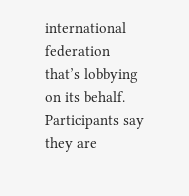international federation that’s lobbying on its behalf. Participants say they are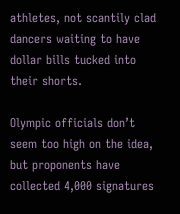athletes, not scantily clad dancers waiting to have dollar bills tucked into their shorts.

Olympic officials don’t seem too high on the idea, but proponents have collected 4,000 signatures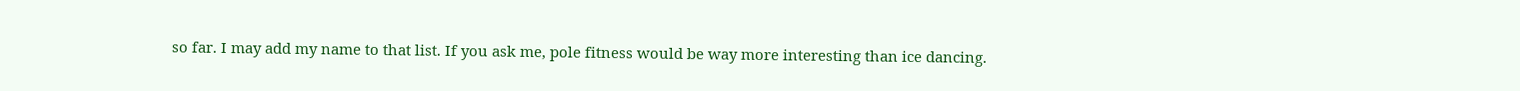so far. I may add my name to that list. If you ask me, pole fitness would be way more interesting than ice dancing.